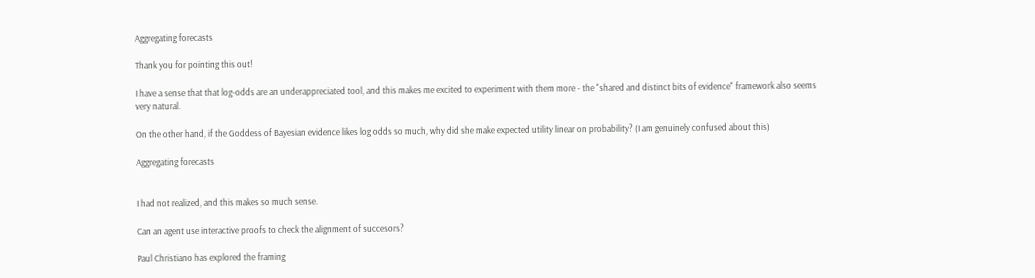Aggregating forecasts

Thank you for pointing this out!

I have a sense that that log-odds are an underappreciated tool, and this makes me excited to experiment with them more - the "shared and distinct bits of evidence" framework also seems very natural.

On the other hand, if the Goddess of Bayesian evidence likes log odds so much, why did she make expected utility linear on probability? (I am genuinely confused about this)

Aggregating forecasts


I had not realized, and this makes so much sense.

Can an agent use interactive proofs to check the alignment of succesors?

Paul Christiano has explored the framing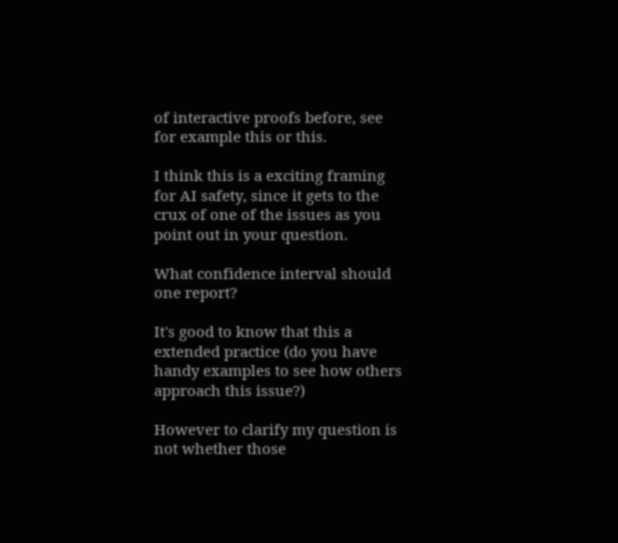of interactive proofs before, see for example this or this.

I think this is a exciting framing for AI safety, since it gets to the crux of one of the issues as you point out in your question.

What confidence interval should one report?

It's good to know that this a extended practice (do you have handy examples to see how others approach this issue?)

However to clarify my question is not whether those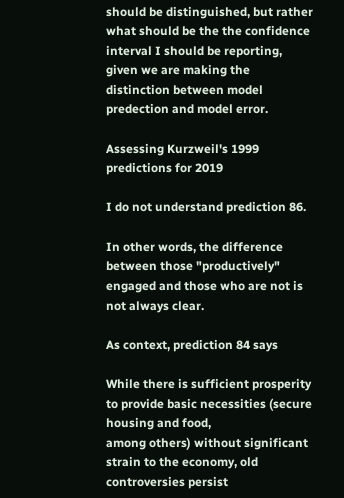should be distinguished, but rather what should be the the confidence interval I should be reporting, given we are making the distinction between model predection and model error.

Assessing Kurzweil's 1999 predictions for 2019

I do not understand prediction 86.

In other words, the difference between those "productively" engaged and those who are not is not always clear.

As context, prediction 84 says

While there is sufficient prosperity to provide basic necessities (secure housing and food,
among others) without significant strain to the economy, old controversies persist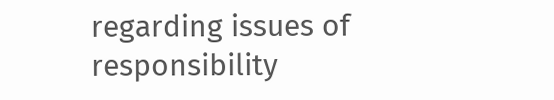regarding issues of responsibility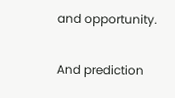and opportunity.

And prediction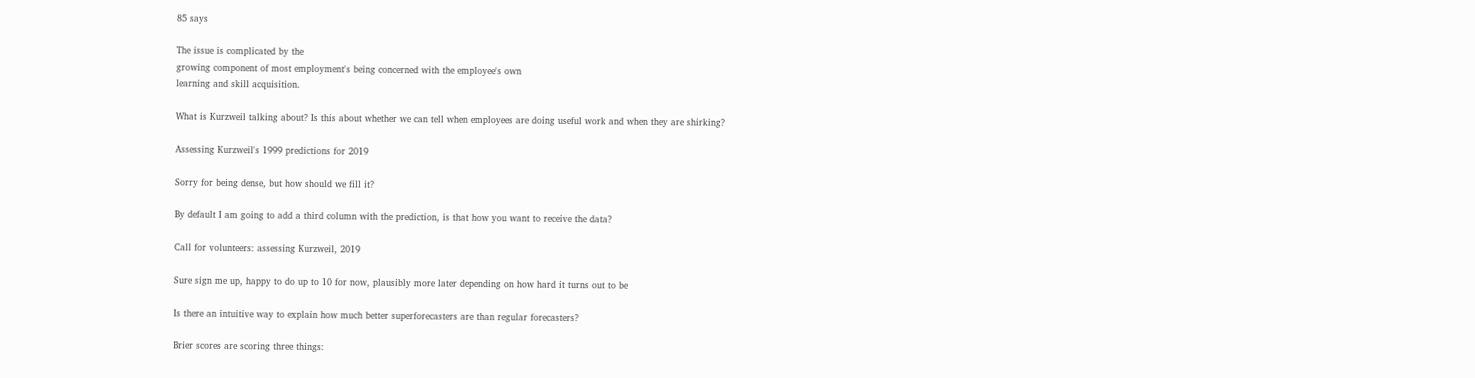85 says

The issue is complicated by the
growing component of most employment's being concerned with the employee's own
learning and skill acquisition.

What is Kurzweil talking about? Is this about whether we can tell when employees are doing useful work and when they are shirking?

Assessing Kurzweil's 1999 predictions for 2019

Sorry for being dense, but how should we fill it?

By default I am going to add a third column with the prediction, is that how you want to receive the data?

Call for volunteers: assessing Kurzweil, 2019

Sure sign me up, happy to do up to 10 for now, plausibly more later depending on how hard it turns out to be

Is there an intuitive way to explain how much better superforecasters are than regular forecasters?

Brier scores are scoring three things: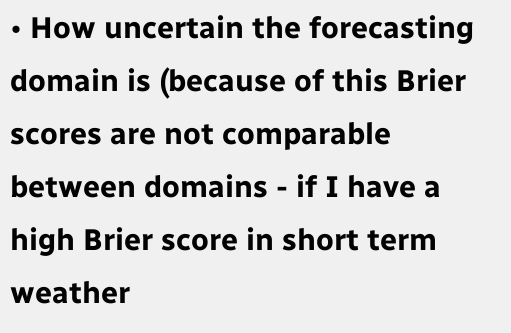• How uncertain the forecasting domain is (because of this Brier scores are not comparable between domains - if I have a high Brier score in short term weather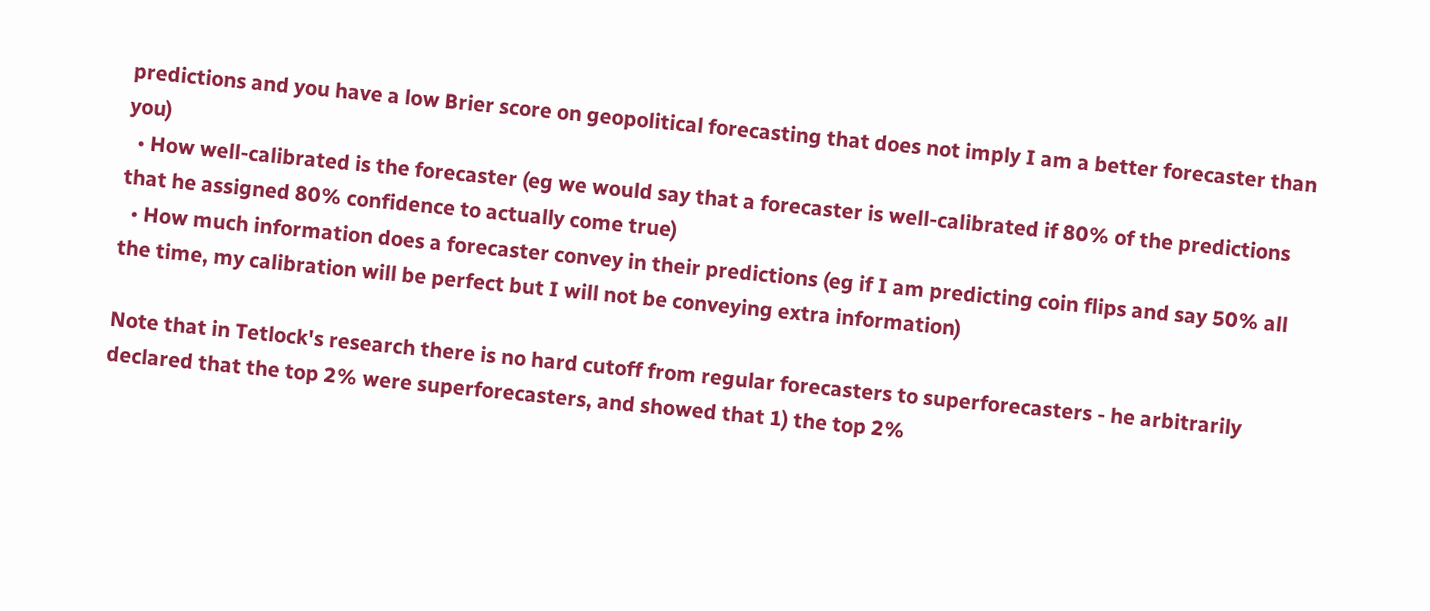predictions and you have a low Brier score on geopolitical forecasting that does not imply I am a better forecaster than you)
  • How well-calibrated is the forecaster (eg we would say that a forecaster is well-calibrated if 80% of the predictions that he assigned 80% confidence to actually come true)
  • How much information does a forecaster convey in their predictions (eg if I am predicting coin flips and say 50% all the time, my calibration will be perfect but I will not be conveying extra information)

Note that in Tetlock's research there is no hard cutoff from regular forecasters to superforecasters - he arbitrarily declared that the top 2% were superforecasters, and showed that 1) the top 2%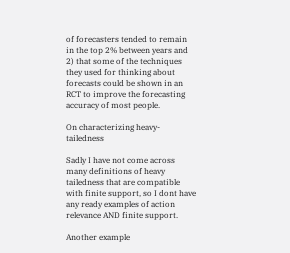of forecasters tended to remain in the top 2% between years and 2) that some of the techniques they used for thinking about forecasts could be shown in an RCT to improve the forecasting accuracy of most people.

On characterizing heavy-tailedness

Sadly I have not come across many definitions of heavy tailedness that are compatible with finite support, so I dont have any ready examples of action relevance AND finite support.

Another example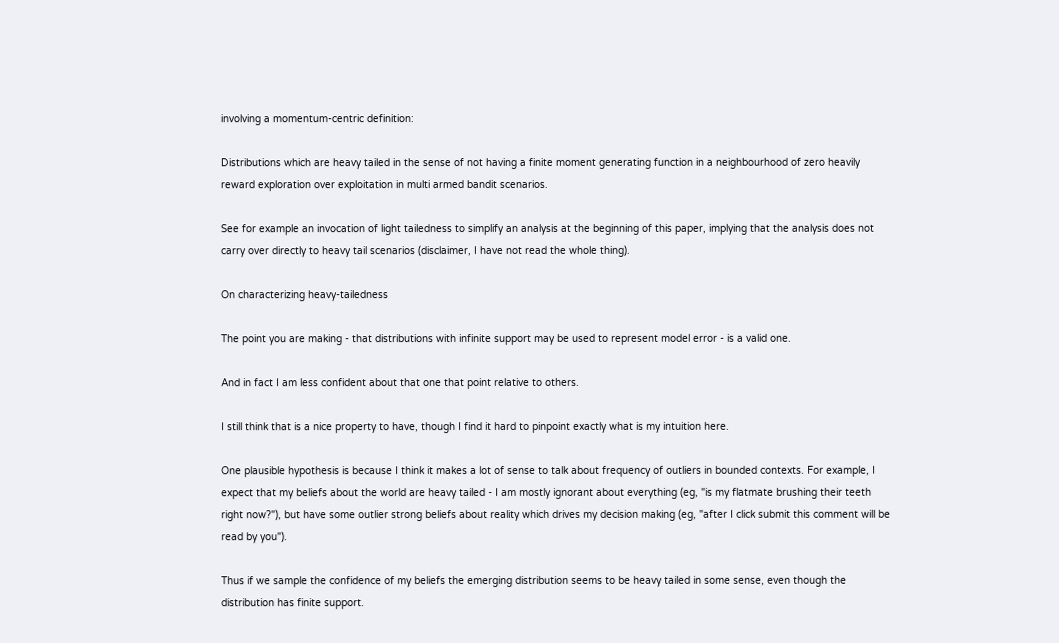involving a momentum-centric definition:

Distributions which are heavy tailed in the sense of not having a finite moment generating function in a neighbourhood of zero heavily reward exploration over exploitation in multi armed bandit scenarios.

See for example an invocation of light tailedness to simplify an analysis at the beginning of this paper, implying that the analysis does not carry over directly to heavy tail scenarios (disclaimer, I have not read the whole thing).

On characterizing heavy-tailedness

The point you are making - that distributions with infinite support may be used to represent model error - is a valid one.

And in fact I am less confident about that one that point relative to others.

I still think that is a nice property to have, though I find it hard to pinpoint exactly what is my intuition here.

One plausible hypothesis is because I think it makes a lot of sense to talk about frequency of outliers in bounded contexts. For example, I expect that my beliefs about the world are heavy tailed - I am mostly ignorant about everything (eg, "is my flatmate brushing their teeth right now?"), but have some outlier strong beliefs about reality which drives my decision making (eg, "after I click submit this comment will be read by you").

Thus if we sample the confidence of my beliefs the emerging distribution seems to be heavy tailed in some sense, even though the distribution has finite support.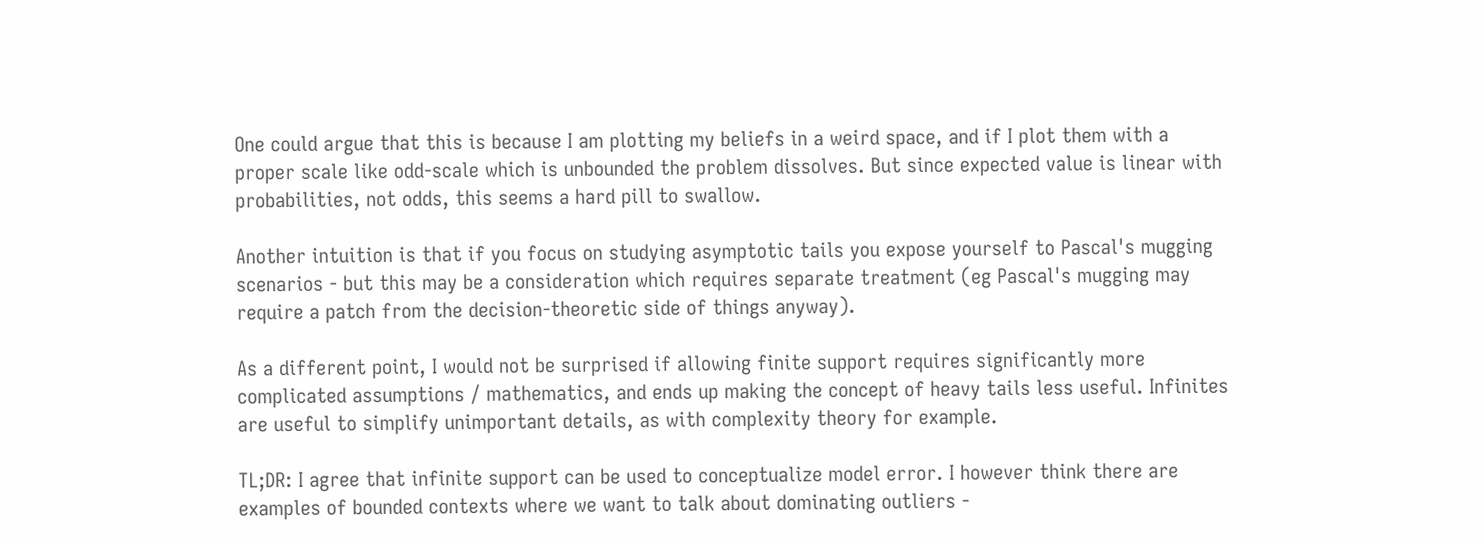One could argue that this is because I am plotting my beliefs in a weird space, and if I plot them with a proper scale like odd-scale which is unbounded the problem dissolves. But since expected value is linear with probabilities, not odds, this seems a hard pill to swallow.

Another intuition is that if you focus on studying asymptotic tails you expose yourself to Pascal's mugging scenarios - but this may be a consideration which requires separate treatment (eg Pascal's mugging may require a patch from the decision-theoretic side of things anyway).

As a different point, I would not be surprised if allowing finite support requires significantly more complicated assumptions / mathematics, and ends up making the concept of heavy tails less useful. Infinites are useful to simplify unimportant details, as with complexity theory for example.

TL;DR: I agree that infinite support can be used to conceptualize model error. I however think there are examples of bounded contexts where we want to talk about dominating outliers -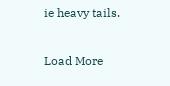ie heavy tails.

Load More